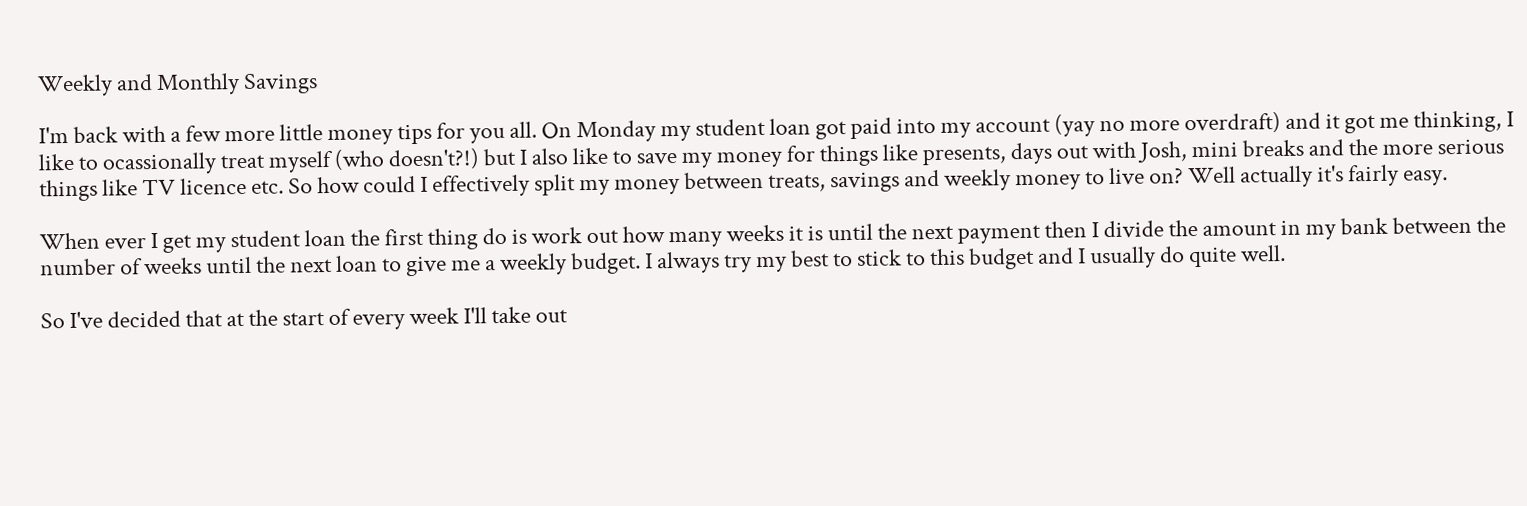Weekly and Monthly Savings

I'm back with a few more little money tips for you all. On Monday my student loan got paid into my account (yay no more overdraft) and it got me thinking, I like to ocassionally treat myself (who doesn't?!) but I also like to save my money for things like presents, days out with Josh, mini breaks and the more serious things like TV licence etc. So how could I effectively split my money between treats, savings and weekly money to live on? Well actually it's fairly easy.

When ever I get my student loan the first thing do is work out how many weeks it is until the next payment then I divide the amount in my bank between the number of weeks until the next loan to give me a weekly budget. I always try my best to stick to this budget and I usually do quite well.

So I've decided that at the start of every week I'll take out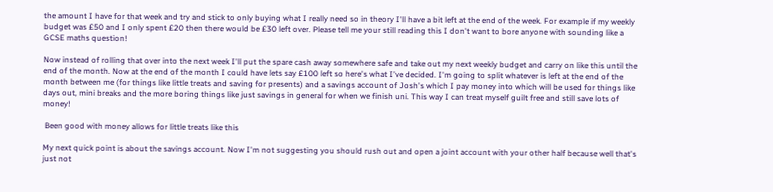the amount I have for that week and try and stick to only buying what I really need so in theory I'll have a bit left at the end of the week. For example if my weekly budget was £50 and I only spent £20 then there would be £30 left over. Please tell me your still reading this I don't want to bore anyone with sounding like a GCSE maths question!

Now instead of rolling that over into the next week I'll put the spare cash away somewhere safe and take out my next weekly budget and carry on like this until the end of the month. Now at the end of the month I could have lets say £100 left so here's what I've decided. I'm going to split whatever is left at the end of the month between me (for things like little treats and saving for presents) and a savings account of Josh's which I pay money into which will be used for things like days out, mini breaks and the more boring things like just savings in general for when we finish uni. This way I can treat myself guilt free and still save lots of money!

 Been good with money allows for little treats like this

My next quick point is about the savings account. Now I'm not suggesting you should rush out and open a joint account with your other half because well that's just not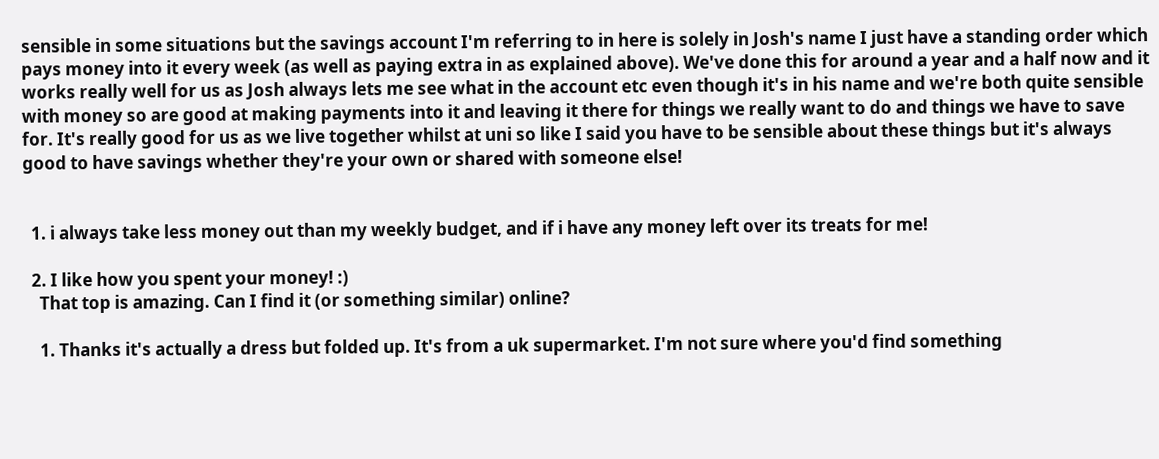sensible in some situations but the savings account I'm referring to in here is solely in Josh's name I just have a standing order which pays money into it every week (as well as paying extra in as explained above). We've done this for around a year and a half now and it works really well for us as Josh always lets me see what in the account etc even though it's in his name and we're both quite sensible with money so are good at making payments into it and leaving it there for things we really want to do and things we have to save for. It's really good for us as we live together whilst at uni so like I said you have to be sensible about these things but it's always good to have savings whether they're your own or shared with someone else!


  1. i always take less money out than my weekly budget, and if i have any money left over its treats for me!

  2. I like how you spent your money! :)
    That top is amazing. Can I find it (or something similar) online?

    1. Thanks it's actually a dress but folded up. It's from a uk supermarket. I'm not sure where you'd find something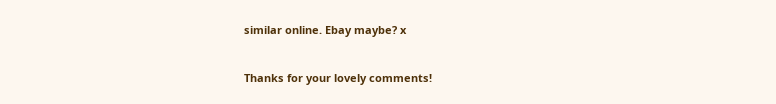similar online. Ebay maybe? x


Thanks for your lovely comments!